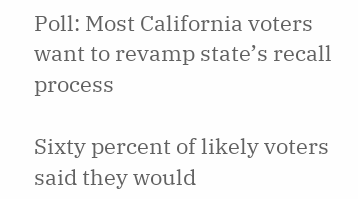Poll: Most California voters want to revamp state’s recall process

Sixty percent of likely voters said they would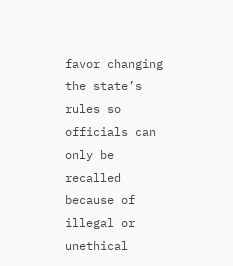favor changing the state’s rules so officials can only be recalled because of illegal or unethical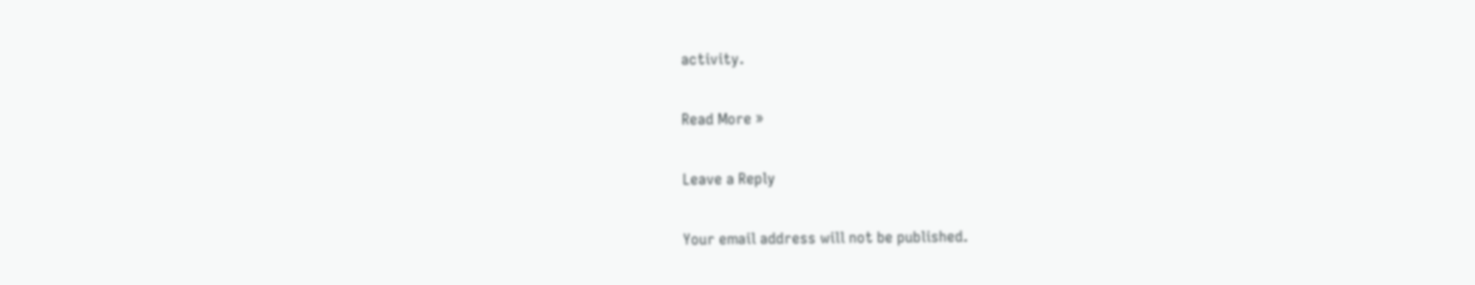activity.

Read More »

Leave a Reply

Your email address will not be published.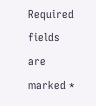Required fields are marked *